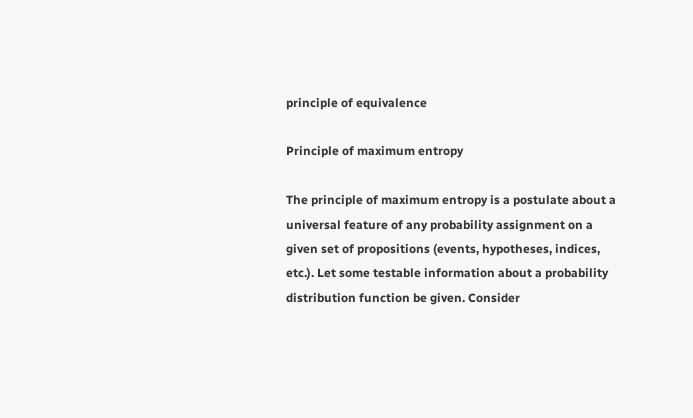principle of equivalence

Principle of maximum entropy

The principle of maximum entropy is a postulate about a universal feature of any probability assignment on a given set of propositions (events, hypotheses, indices, etc.). Let some testable information about a probability distribution function be given. Consider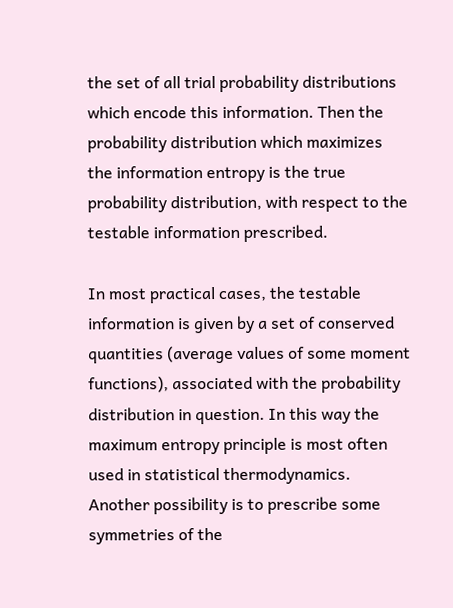the set of all trial probability distributions which encode this information. Then the probability distribution which maximizes the information entropy is the true probability distribution, with respect to the testable information prescribed.

In most practical cases, the testable information is given by a set of conserved quantities (average values of some moment functions), associated with the probability distribution in question. In this way the maximum entropy principle is most often used in statistical thermodynamics. Another possibility is to prescribe some symmetries of the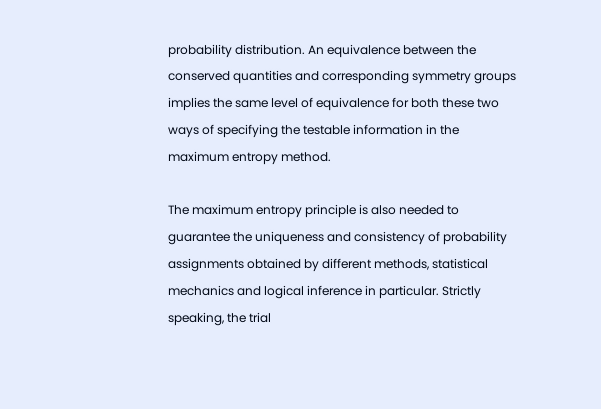probability distribution. An equivalence between the conserved quantities and corresponding symmetry groups implies the same level of equivalence for both these two ways of specifying the testable information in the maximum entropy method.

The maximum entropy principle is also needed to guarantee the uniqueness and consistency of probability assignments obtained by different methods, statistical mechanics and logical inference in particular. Strictly speaking, the trial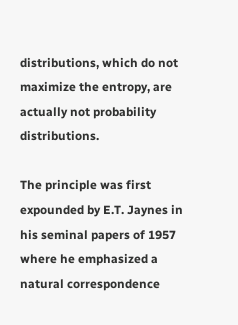distributions, which do not maximize the entropy, are actually not probability distributions.

The principle was first expounded by E.T. Jaynes in his seminal papers of 1957 where he emphasized a natural correspondence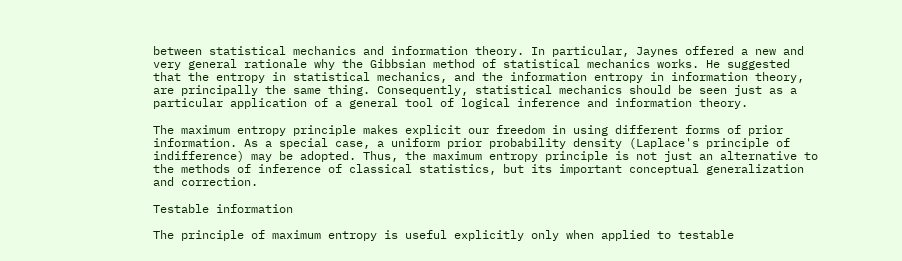between statistical mechanics and information theory. In particular, Jaynes offered a new and very general rationale why the Gibbsian method of statistical mechanics works. He suggested that the entropy in statistical mechanics, and the information entropy in information theory, are principally the same thing. Consequently, statistical mechanics should be seen just as a particular application of a general tool of logical inference and information theory.

The maximum entropy principle makes explicit our freedom in using different forms of prior information. As a special case, a uniform prior probability density (Laplace's principle of indifference) may be adopted. Thus, the maximum entropy principle is not just an alternative to the methods of inference of classical statistics, but its important conceptual generalization and correction.

Testable information

The principle of maximum entropy is useful explicitly only when applied to testable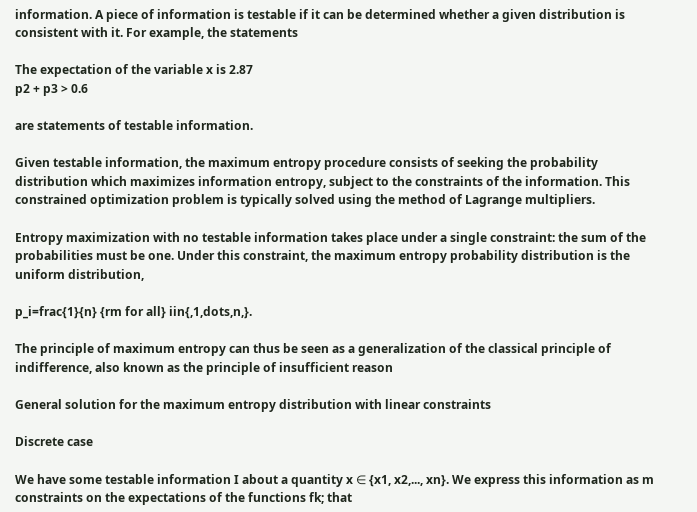information. A piece of information is testable if it can be determined whether a given distribution is consistent with it. For example, the statements

The expectation of the variable x is 2.87
p2 + p3 > 0.6

are statements of testable information.

Given testable information, the maximum entropy procedure consists of seeking the probability distribution which maximizes information entropy, subject to the constraints of the information. This constrained optimization problem is typically solved using the method of Lagrange multipliers.

Entropy maximization with no testable information takes place under a single constraint: the sum of the probabilities must be one. Under this constraint, the maximum entropy probability distribution is the uniform distribution,

p_i=frac{1}{n} {rm for all} iin{,1,dots,n,}.

The principle of maximum entropy can thus be seen as a generalization of the classical principle of indifference, also known as the principle of insufficient reason

General solution for the maximum entropy distribution with linear constraints

Discrete case

We have some testable information I about a quantity x ∈ {x1, x2,..., xn}. We express this information as m constraints on the expectations of the functions fk; that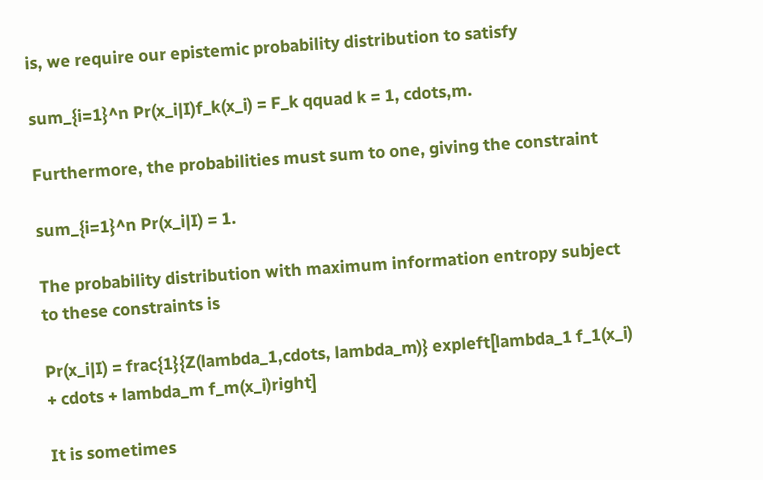is, we require our epistemic probability distribution to satisfy

sum_{i=1}^n Pr(x_i|I)f_k(x_i) = F_k qquad k = 1, cdots,m.

Furthermore, the probabilities must sum to one, giving the constraint

sum_{i=1}^n Pr(x_i|I) = 1.

The probability distribution with maximum information entropy subject to these constraints is

Pr(x_i|I) = frac{1}{Z(lambda_1,cdots, lambda_m)} expleft[lambda_1 f_1(x_i) + cdots + lambda_m f_m(x_i)right]

It is sometimes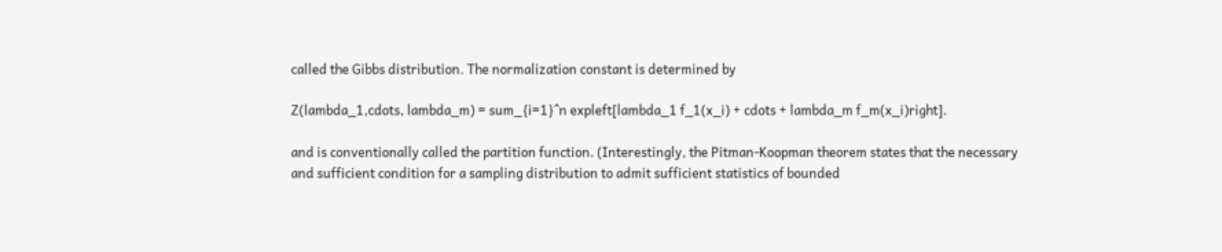called the Gibbs distribution. The normalization constant is determined by

Z(lambda_1,cdots, lambda_m) = sum_{i=1}^n expleft[lambda_1 f_1(x_i) + cdots + lambda_m f_m(x_i)right].

and is conventionally called the partition function. (Interestingly, the Pitman-Koopman theorem states that the necessary and sufficient condition for a sampling distribution to admit sufficient statistics of bounded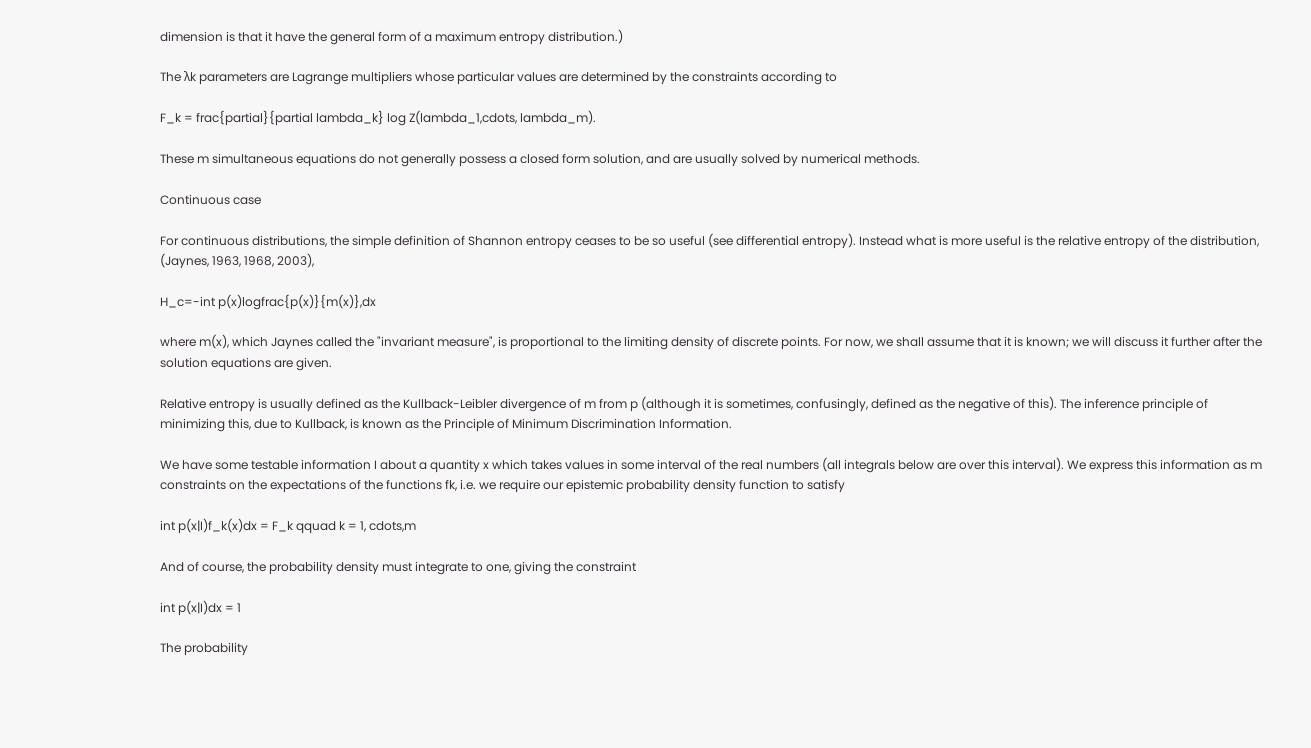dimension is that it have the general form of a maximum entropy distribution.)

The λk parameters are Lagrange multipliers whose particular values are determined by the constraints according to

F_k = frac{partial}{partial lambda_k} log Z(lambda_1,cdots, lambda_m).

These m simultaneous equations do not generally possess a closed form solution, and are usually solved by numerical methods.

Continuous case

For continuous distributions, the simple definition of Shannon entropy ceases to be so useful (see differential entropy). Instead what is more useful is the relative entropy of the distribution, (Jaynes, 1963, 1968, 2003),

H_c=-int p(x)logfrac{p(x)}{m(x)},dx

where m(x), which Jaynes called the "invariant measure", is proportional to the limiting density of discrete points. For now, we shall assume that it is known; we will discuss it further after the solution equations are given.

Relative entropy is usually defined as the Kullback-Leibler divergence of m from p (although it is sometimes, confusingly, defined as the negative of this). The inference principle of minimizing this, due to Kullback, is known as the Principle of Minimum Discrimination Information.

We have some testable information I about a quantity x which takes values in some interval of the real numbers (all integrals below are over this interval). We express this information as m constraints on the expectations of the functions fk, i.e. we require our epistemic probability density function to satisfy

int p(x|I)f_k(x)dx = F_k qquad k = 1, cdots,m

And of course, the probability density must integrate to one, giving the constraint

int p(x|I)dx = 1

The probability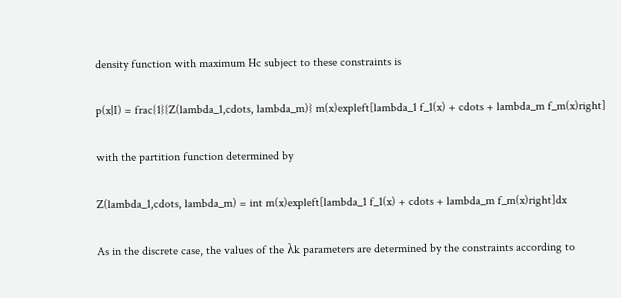density function with maximum Hc subject to these constraints is

p(x|I) = frac{1}{Z(lambda_1,cdots, lambda_m)} m(x)expleft[lambda_1 f_1(x) + cdots + lambda_m f_m(x)right]

with the partition function determined by

Z(lambda_1,cdots, lambda_m) = int m(x)expleft[lambda_1 f_1(x) + cdots + lambda_m f_m(x)right]dx

As in the discrete case, the values of the λk parameters are determined by the constraints according to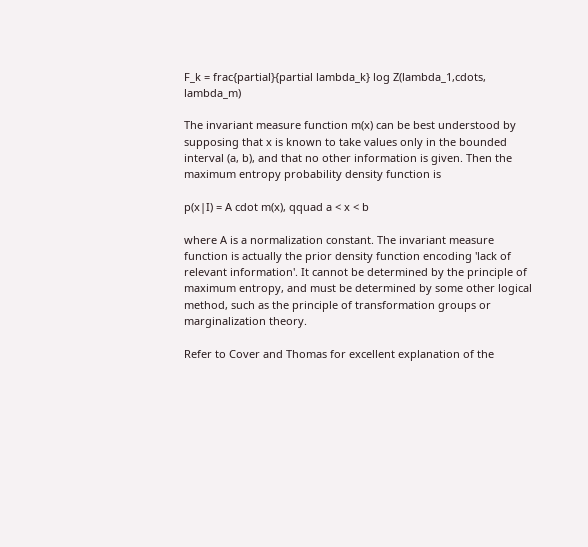F_k = frac{partial}{partial lambda_k} log Z(lambda_1,cdots, lambda_m)

The invariant measure function m(x) can be best understood by supposing that x is known to take values only in the bounded interval (a, b), and that no other information is given. Then the maximum entropy probability density function is

p(x|I) = A cdot m(x), qquad a < x < b

where A is a normalization constant. The invariant measure function is actually the prior density function encoding 'lack of relevant information'. It cannot be determined by the principle of maximum entropy, and must be determined by some other logical method, such as the principle of transformation groups or marginalization theory.

Refer to Cover and Thomas for excellent explanation of the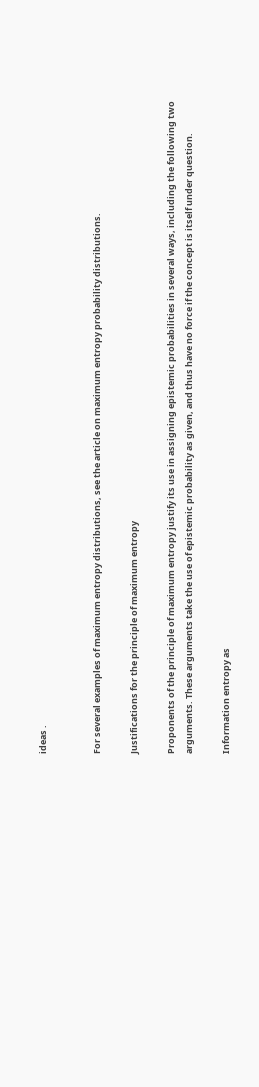ideas .


For several examples of maximum entropy distributions, see the article on maximum entropy probability distributions.

Justifications for the principle of maximum entropy

Proponents of the principle of maximum entropy justify its use in assigning epistemic probabilities in several ways, including the following two arguments. These arguments take the use of epistemic probability as given, and thus have no force if the concept is itself under question.

Information entropy as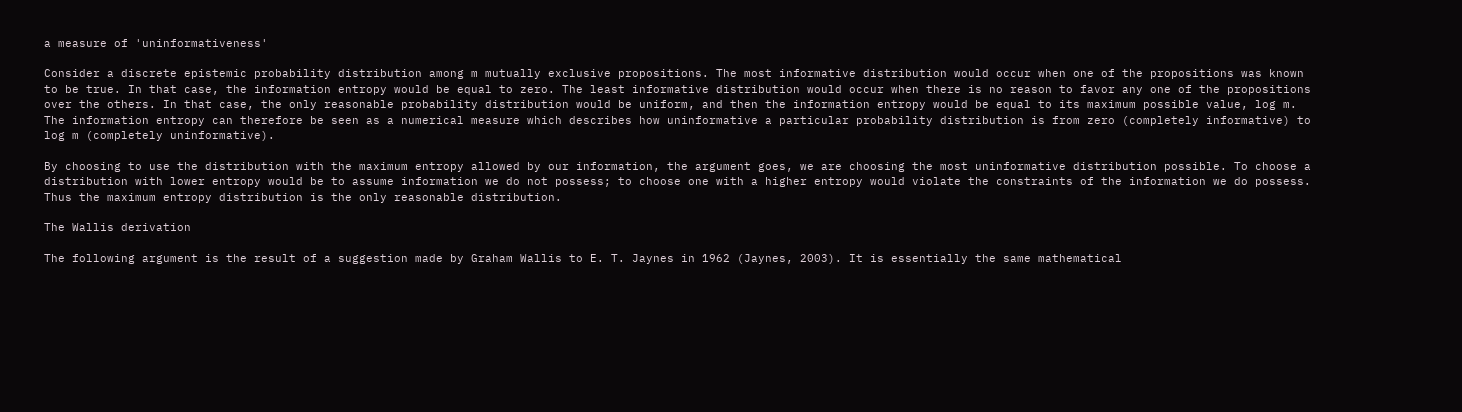a measure of 'uninformativeness'

Consider a discrete epistemic probability distribution among m mutually exclusive propositions. The most informative distribution would occur when one of the propositions was known to be true. In that case, the information entropy would be equal to zero. The least informative distribution would occur when there is no reason to favor any one of the propositions over the others. In that case, the only reasonable probability distribution would be uniform, and then the information entropy would be equal to its maximum possible value, log m. The information entropy can therefore be seen as a numerical measure which describes how uninformative a particular probability distribution is from zero (completely informative) to log m (completely uninformative).

By choosing to use the distribution with the maximum entropy allowed by our information, the argument goes, we are choosing the most uninformative distribution possible. To choose a distribution with lower entropy would be to assume information we do not possess; to choose one with a higher entropy would violate the constraints of the information we do possess. Thus the maximum entropy distribution is the only reasonable distribution.

The Wallis derivation

The following argument is the result of a suggestion made by Graham Wallis to E. T. Jaynes in 1962 (Jaynes, 2003). It is essentially the same mathematical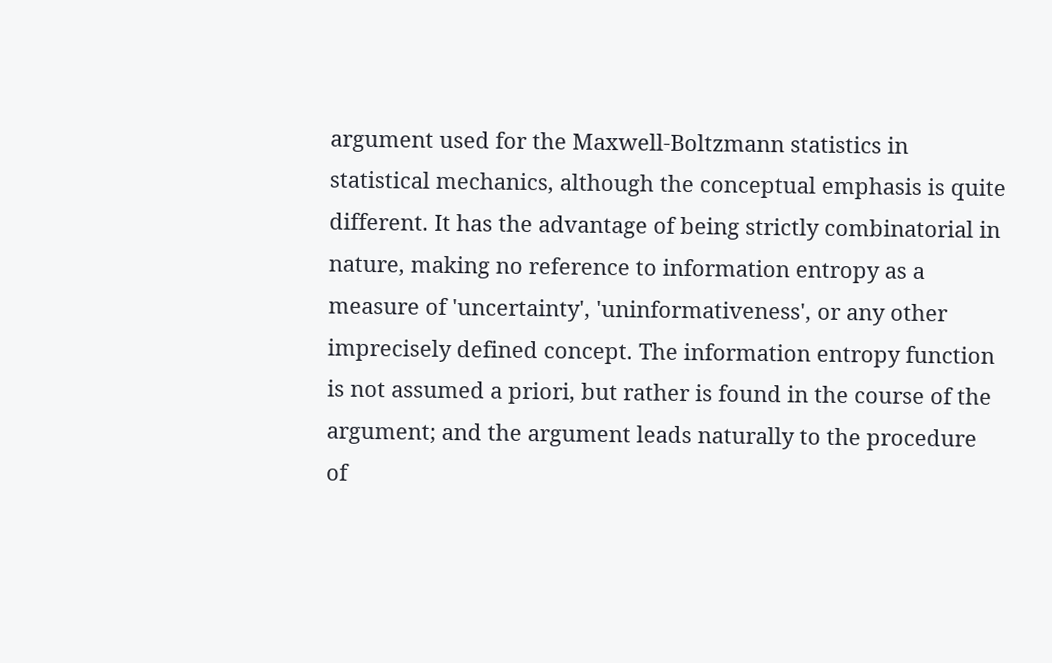argument used for the Maxwell-Boltzmann statistics in statistical mechanics, although the conceptual emphasis is quite different. It has the advantage of being strictly combinatorial in nature, making no reference to information entropy as a measure of 'uncertainty', 'uninformativeness', or any other imprecisely defined concept. The information entropy function is not assumed a priori, but rather is found in the course of the argument; and the argument leads naturally to the procedure of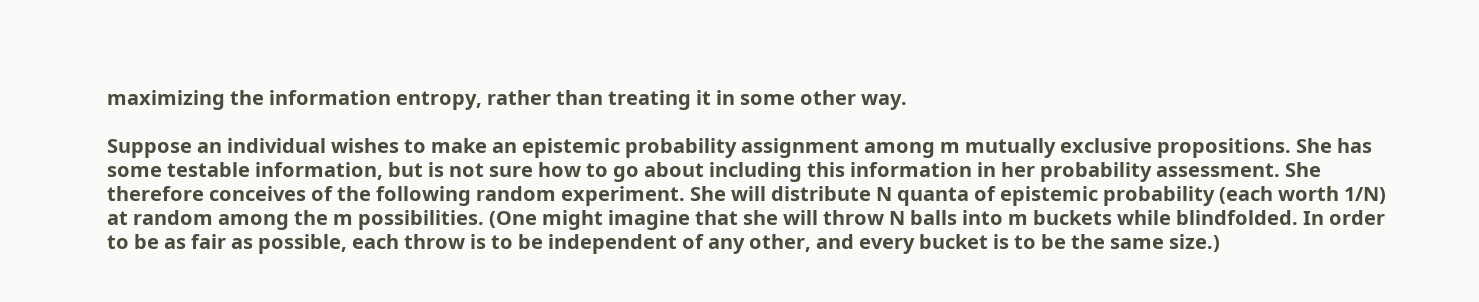maximizing the information entropy, rather than treating it in some other way.

Suppose an individual wishes to make an epistemic probability assignment among m mutually exclusive propositions. She has some testable information, but is not sure how to go about including this information in her probability assessment. She therefore conceives of the following random experiment. She will distribute N quanta of epistemic probability (each worth 1/N) at random among the m possibilities. (One might imagine that she will throw N balls into m buckets while blindfolded. In order to be as fair as possible, each throw is to be independent of any other, and every bucket is to be the same size.)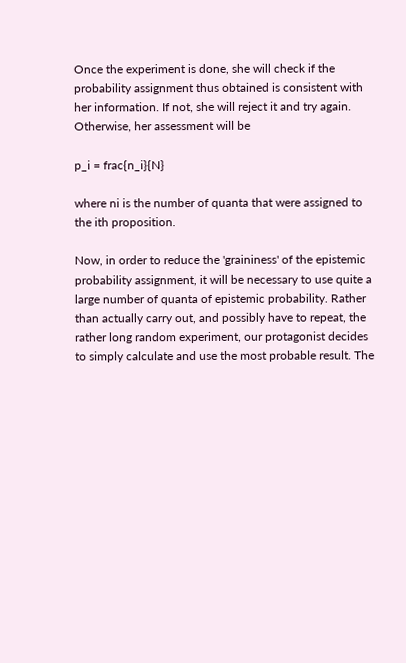Once the experiment is done, she will check if the probability assignment thus obtained is consistent with her information. If not, she will reject it and try again. Otherwise, her assessment will be

p_i = frac{n_i}{N}

where ni is the number of quanta that were assigned to the ith proposition.

Now, in order to reduce the 'graininess' of the epistemic probability assignment, it will be necessary to use quite a large number of quanta of epistemic probability. Rather than actually carry out, and possibly have to repeat, the rather long random experiment, our protagonist decides to simply calculate and use the most probable result. The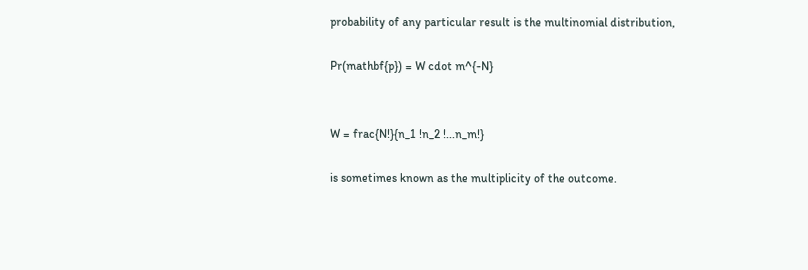probability of any particular result is the multinomial distribution,

Pr(mathbf{p}) = W cdot m^{-N}


W = frac{N!}{n_1 !n_2 !...n_m!}

is sometimes known as the multiplicity of the outcome.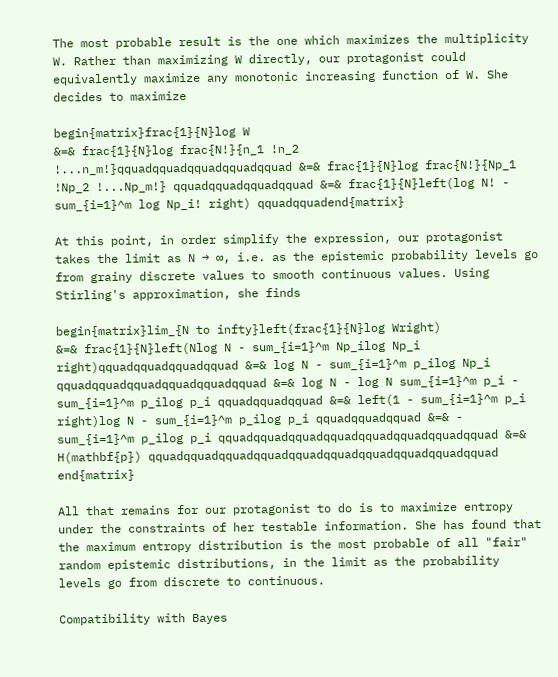The most probable result is the one which maximizes the multiplicity W. Rather than maximizing W directly, our protagonist could equivalently maximize any monotonic increasing function of W. She decides to maximize

begin{matrix}frac{1}{N}log W
&=& frac{1}{N}log frac{N!}{n_1 !n_2 !...n_m!}qquadqquadqquadqquadqquad &=& frac{1}{N}log frac{N!}{Np_1 !Np_2 !...Np_m!} qquadqquadqquadqquad &=& frac{1}{N}left(log N! - sum_{i=1}^m log Np_i! right) qquadqquadend{matrix}

At this point, in order simplify the expression, our protagonist takes the limit as N → ∞, i.e. as the epistemic probability levels go from grainy discrete values to smooth continuous values. Using Stirling's approximation, she finds

begin{matrix}lim_{N to infty}left(frac{1}{N}log Wright)
&=& frac{1}{N}left(Nlog N - sum_{i=1}^m Np_ilog Np_i right)qquadqquadqquadqquad &=& log N - sum_{i=1}^m p_ilog Np_i qquadqquadqquadqquadqquadqquad &=& log N - log N sum_{i=1}^m p_i - sum_{i=1}^m p_ilog p_i qquadqquadqquad &=& left(1 - sum_{i=1}^m p_i right)log N - sum_{i=1}^m p_ilog p_i qquadqquadqquad &=& - sum_{i=1}^m p_ilog p_i qquadqquadqquadqquadqquadqquadqquadqquad &=& H(mathbf{p}) qquadqquadqquadqquadqquadqquadqquadqquadqquadqquad end{matrix}

All that remains for our protagonist to do is to maximize entropy under the constraints of her testable information. She has found that the maximum entropy distribution is the most probable of all "fair" random epistemic distributions, in the limit as the probability levels go from discrete to continuous.

Compatibility with Bayes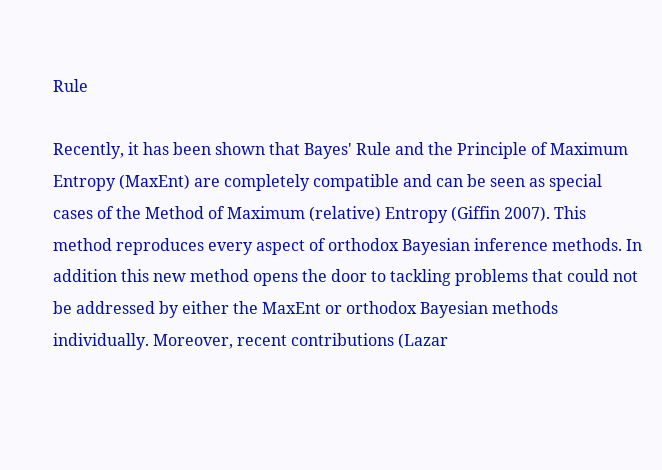Rule

Recently, it has been shown that Bayes' Rule and the Principle of Maximum Entropy (MaxEnt) are completely compatible and can be seen as special cases of the Method of Maximum (relative) Entropy (Giffin 2007). This method reproduces every aspect of orthodox Bayesian inference methods. In addition this new method opens the door to tackling problems that could not be addressed by either the MaxEnt or orthodox Bayesian methods individually. Moreover, recent contributions (Lazar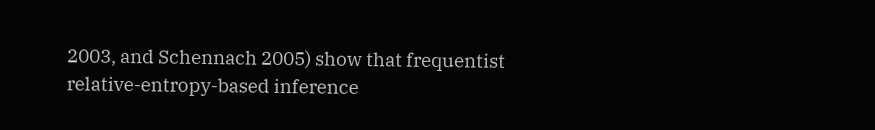2003, and Schennach 2005) show that frequentist relative-entropy-based inference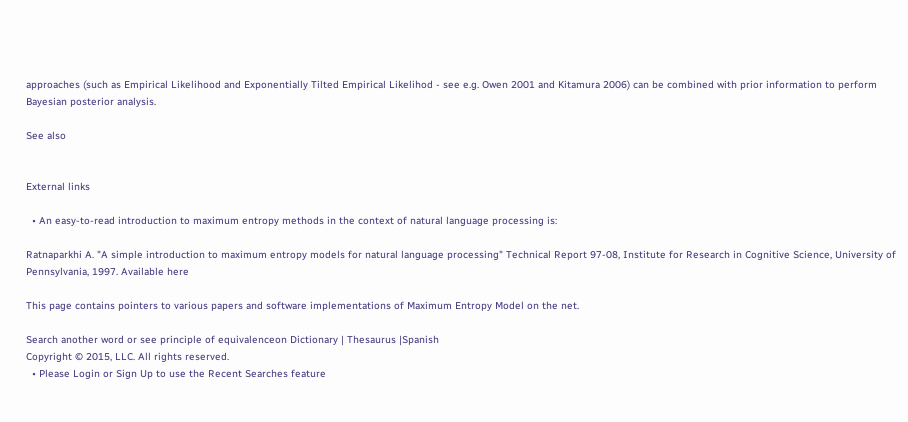approaches (such as Empirical Likelihood and Exponentially Tilted Empirical Likelihod - see e.g. Owen 2001 and Kitamura 2006) can be combined with prior information to perform Bayesian posterior analysis.

See also


External links

  • An easy-to-read introduction to maximum entropy methods in the context of natural language processing is:

Ratnaparkhi A. "A simple introduction to maximum entropy models for natural language processing" Technical Report 97-08, Institute for Research in Cognitive Science, University of Pennsylvania, 1997. Available here

This page contains pointers to various papers and software implementations of Maximum Entropy Model on the net.

Search another word or see principle of equivalenceon Dictionary | Thesaurus |Spanish
Copyright © 2015, LLC. All rights reserved.
  • Please Login or Sign Up to use the Recent Searches feature